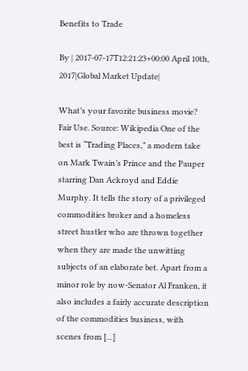Benefits to Trade

By | 2017-07-17T12:21:23+00:00 April 10th, 2017|Global Market Update|

What’s your favorite business movie? Fair Use. Source: Wikipedia One of the best is “Trading Places,” a modern take on Mark Twain’s Prince and the Pauper starring Dan Ackroyd and Eddie Murphy. It tells the story of a privileged commodities broker and a homeless street hustler who are thrown together when they are made the unwitting subjects of an elaborate bet. Apart from a minor role by now-Senator Al Franken, it also includes a fairly accurate description of the commodities business, with scenes from [...]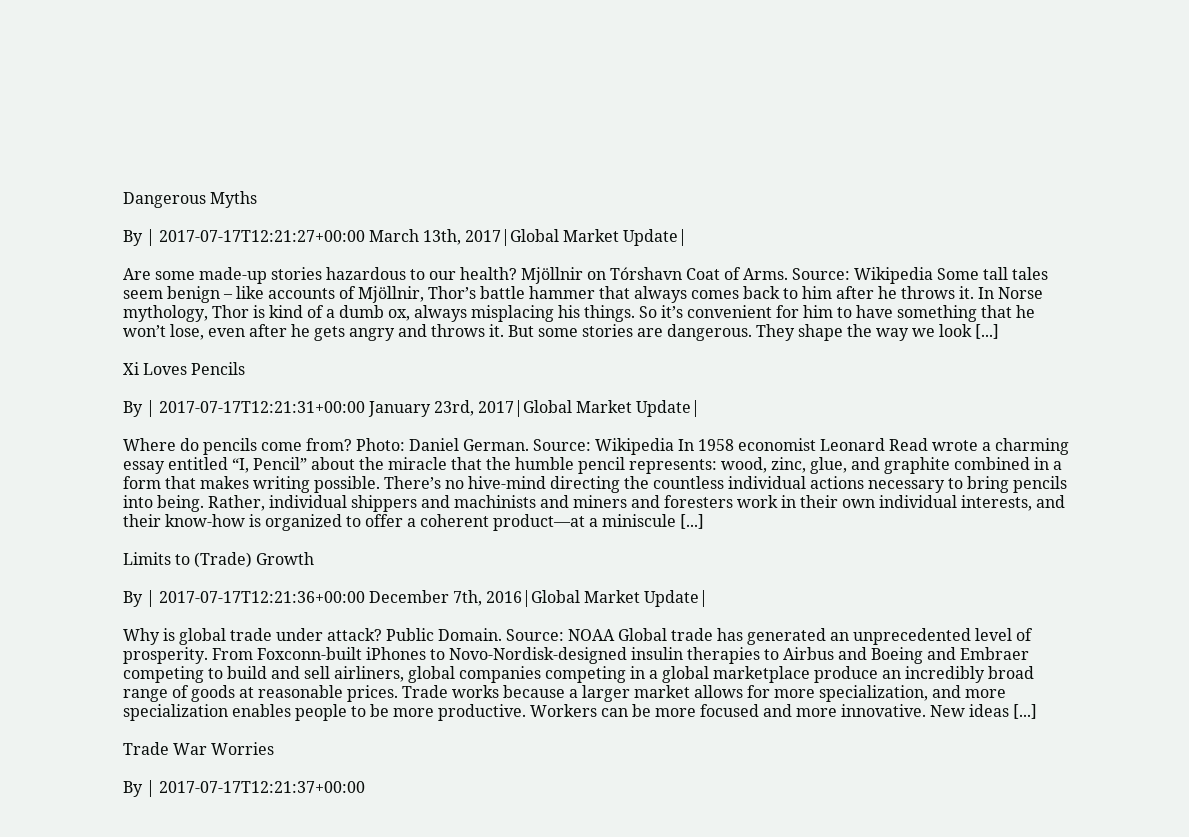Dangerous Myths

By | 2017-07-17T12:21:27+00:00 March 13th, 2017|Global Market Update|

Are some made-up stories hazardous to our health? Mjöllnir on Tórshavn Coat of Arms. Source: Wikipedia Some tall tales seem benign – like accounts of Mjöllnir, Thor’s battle hammer that always comes back to him after he throws it. In Norse mythology, Thor is kind of a dumb ox, always misplacing his things. So it’s convenient for him to have something that he won’t lose, even after he gets angry and throws it. But some stories are dangerous. They shape the way we look [...]

Xi Loves Pencils

By | 2017-07-17T12:21:31+00:00 January 23rd, 2017|Global Market Update|

Where do pencils come from? Photo: Daniel German. Source: Wikipedia In 1958 economist Leonard Read wrote a charming essay entitled “I, Pencil” about the miracle that the humble pencil represents: wood, zinc, glue, and graphite combined in a form that makes writing possible. There’s no hive-mind directing the countless individual actions necessary to bring pencils into being. Rather, individual shippers and machinists and miners and foresters work in their own individual interests, and their know-how is organized to offer a coherent product—at a miniscule [...]

Limits to (Trade) Growth

By | 2017-07-17T12:21:36+00:00 December 7th, 2016|Global Market Update|

Why is global trade under attack? Public Domain. Source: NOAA Global trade has generated an unprecedented level of prosperity. From Foxconn-built iPhones to Novo-Nordisk-designed insulin therapies to Airbus and Boeing and Embraer competing to build and sell airliners, global companies competing in a global marketplace produce an incredibly broad range of goods at reasonable prices. Trade works because a larger market allows for more specialization, and more specialization enables people to be more productive. Workers can be more focused and more innovative. New ideas [...]

Trade War Worries

By | 2017-07-17T12:21:37+00:00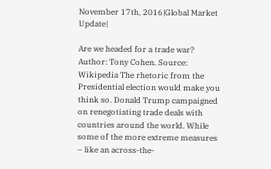November 17th, 2016|Global Market Update|

Are we headed for a trade war? Author: Tony Cohen. Source: Wikipedia The rhetoric from the Presidential election would make you think so. Donald Trump campaigned on renegotiating trade deals with countries around the world. While some of the more extreme measures – like an across-the-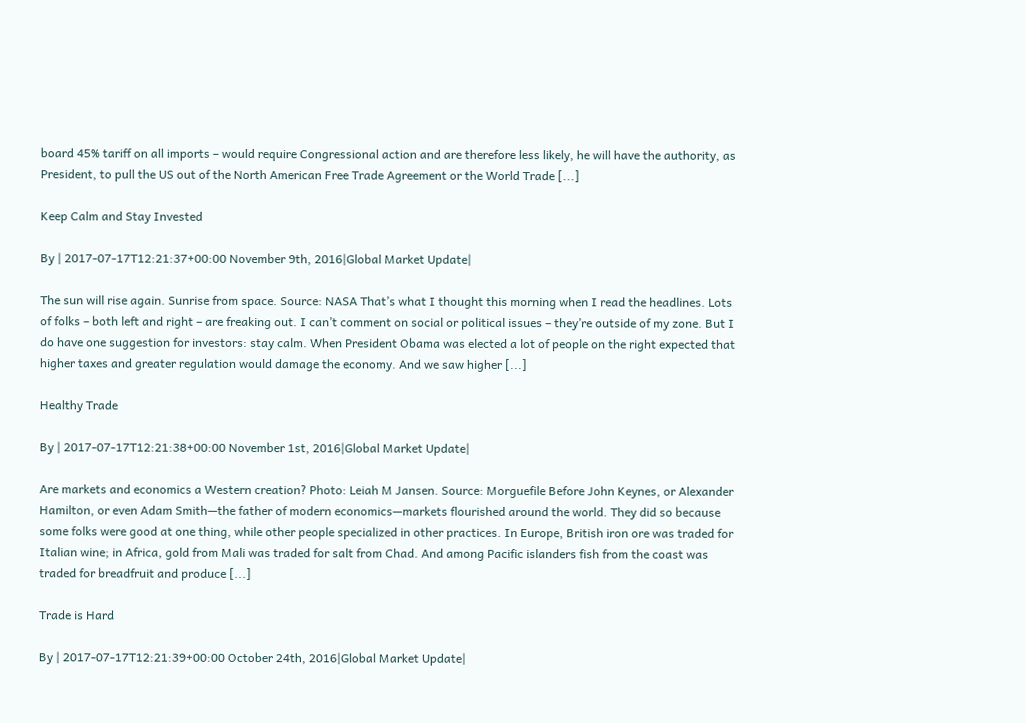board 45% tariff on all imports – would require Congressional action and are therefore less likely, he will have the authority, as President, to pull the US out of the North American Free Trade Agreement or the World Trade [...]

Keep Calm and Stay Invested

By | 2017-07-17T12:21:37+00:00 November 9th, 2016|Global Market Update|

The sun will rise again. Sunrise from space. Source: NASA That’s what I thought this morning when I read the headlines. Lots of folks – both left and right – are freaking out. I can’t comment on social or political issues – they’re outside of my zone. But I do have one suggestion for investors: stay calm. When President Obama was elected a lot of people on the right expected that higher taxes and greater regulation would damage the economy. And we saw higher [...]

Healthy Trade

By | 2017-07-17T12:21:38+00:00 November 1st, 2016|Global Market Update|

Are markets and economics a Western creation? Photo: Leiah M Jansen. Source: Morguefile Before John Keynes, or Alexander Hamilton, or even Adam Smith—the father of modern economics—markets flourished around the world. They did so because some folks were good at one thing, while other people specialized in other practices. In Europe, British iron ore was traded for Italian wine; in Africa, gold from Mali was traded for salt from Chad. And among Pacific islanders fish from the coast was traded for breadfruit and produce [...]

Trade is Hard

By | 2017-07-17T12:21:39+00:00 October 24th, 2016|Global Market Update|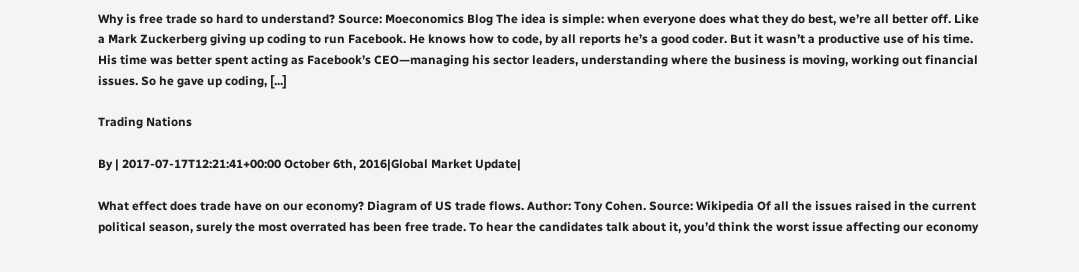Why is free trade so hard to understand? Source: Moeconomics Blog The idea is simple: when everyone does what they do best, we’re all better off. Like a Mark Zuckerberg giving up coding to run Facebook. He knows how to code, by all reports he’s a good coder. But it wasn’t a productive use of his time. His time was better spent acting as Facebook’s CEO—managing his sector leaders, understanding where the business is moving, working out financial issues. So he gave up coding, [...]

Trading Nations

By | 2017-07-17T12:21:41+00:00 October 6th, 2016|Global Market Update|

What effect does trade have on our economy? Diagram of US trade flows. Author: Tony Cohen. Source: Wikipedia Of all the issues raised in the current political season, surely the most overrated has been free trade. To hear the candidates talk about it, you’d think the worst issue affecting our economy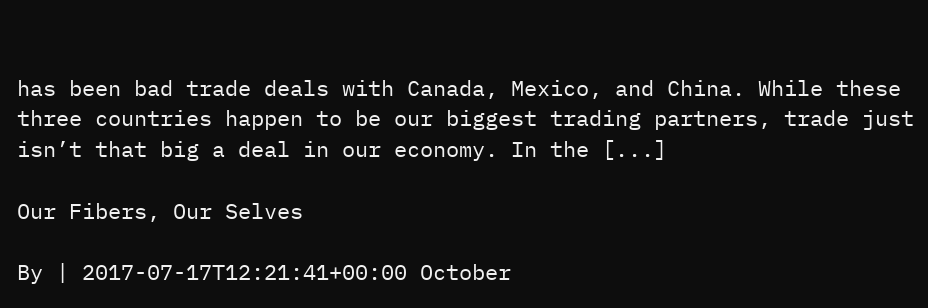has been bad trade deals with Canada, Mexico, and China. While these three countries happen to be our biggest trading partners, trade just isn’t that big a deal in our economy. In the [...]

Our Fibers, Our Selves

By | 2017-07-17T12:21:41+00:00 October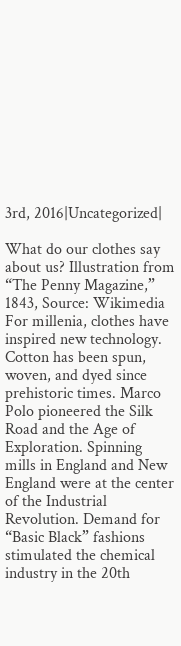3rd, 2016|Uncategorized|

What do our clothes say about us? Illustration from “The Penny Magazine,” 1843, Source: Wikimedia For millenia, clothes have inspired new technology. Cotton has been spun, woven, and dyed since prehistoric times. Marco Polo pioneered the Silk Road and the Age of Exploration. Spinning mills in England and New England were at the center of the Industrial Revolution. Demand for “Basic Black” fashions stimulated the chemical industry in the 20th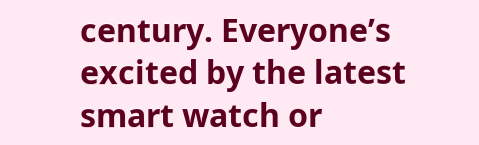century. Everyone’s excited by the latest smart watch or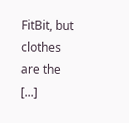FitBit, but clothes are the [...]